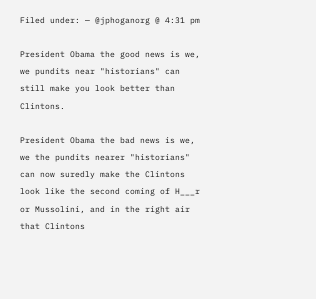Filed under: — @jphoganorg @ 4:31 pm

President Obama the good news is we, we pundits near "historians" can still make you look better than Clintons.

President Obama the bad news is we, we the pundits nearer "historians" can now suredly make the Clintons look like the second coming of H___r or Mussolini, and in the right air that Clintons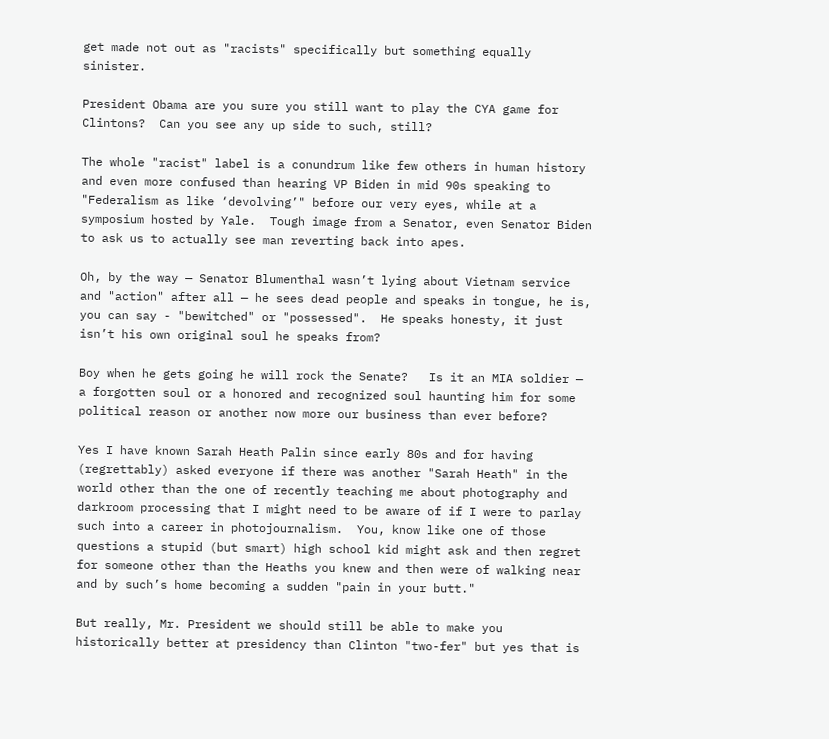get made not out as "racists" specifically but something equally sinister.

President Obama are you sure you still want to play the CYA game for Clintons?  Can you see any up side to such, still?

The whole "racist" label is a conundrum like few others in human history and even more confused than hearing VP Biden in mid 90s speaking to "Federalism as like ‘devolving’" before our very eyes, while at a symposium hosted by Yale.  Tough image from a Senator, even Senator Biden to ask us to actually see man reverting back into apes.

Oh, by the way — Senator Blumenthal wasn’t lying about Vietnam service and "action" after all — he sees dead people and speaks in tongue, he is, you can say - "bewitched" or "possessed".  He speaks honesty, it just isn’t his own original soul he speaks from?

Boy when he gets going he will rock the Senate?   Is it an MIA soldier — a forgotten soul or a honored and recognized soul haunting him for some political reason or another now more our business than ever before?

Yes I have known Sarah Heath Palin since early 80s and for having (regrettably) asked everyone if there was another "Sarah Heath" in the world other than the one of recently teaching me about photography and darkroom processing that I might need to be aware of if I were to parlay such into a career in photojournalism.  You, know like one of those questions a stupid (but smart) high school kid might ask and then regret for someone other than the Heaths you knew and then were of walking near and by such’s home becoming a sudden "pain in your butt."

But really, Mr. President we should still be able to make you historically better at presidency than Clinton "two-fer" but yes that is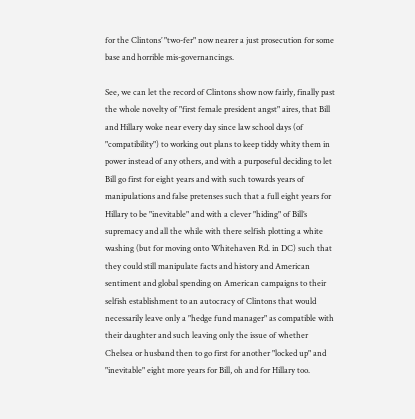for the Clintons’ "two-fer" now nearer a just prosecution for some base and horrible mis-governancings.

See, we can let the record of Clintons show now fairly, finally past the whole novelty of "first female president angst" aires, that Bill and Hillary woke near every day since law school days (of "compatibility") to working out plans to keep tiddy whity them in power instead of any others, and with a purposeful deciding to let Bill go first for eight years and with such towards years of manipulations and false pretenses such that a full eight years for Hillary to be "inevitable" and with a clever "hiding" of Bill’s supremacy and all the while with there selfish plotting a white washing (but for moving onto Whitehaven Rd. in DC) such that they could still manipulate facts and history and American sentiment and global spending on American campaigns to their selfish establishment to an autocracy of Clintons that would necessarily leave only a "hedge fund manager" as compatible with their daughter and such leaving only the issue of whether Chelsea or husband then to go first for another "locked up" and "inevitable" eight more years for Bill, oh and for Hillary too.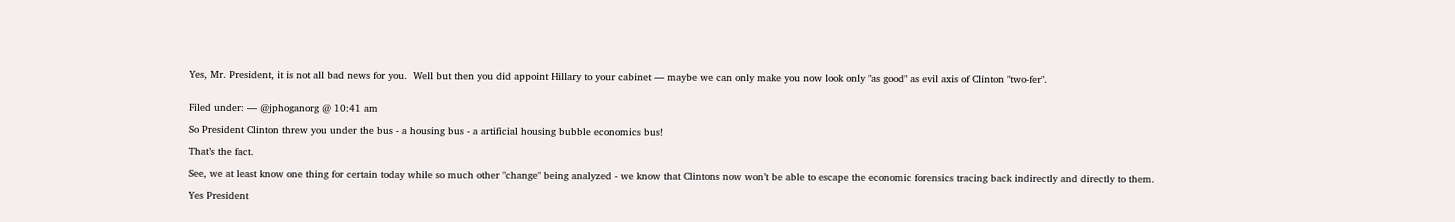Yes, Mr. President, it is not all bad news for you.  Well but then you did appoint Hillary to your cabinet — maybe we can only make you now look only "as good" as evil axis of Clinton "two-fer".


Filed under: — @jphoganorg @ 10:41 am

So President Clinton threw you under the bus - a housing bus - a artificial housing bubble economics bus!

That’s the fact.

See, we at least know one thing for certain today while so much other "change" being analyzed - we know that Clintons now won’t be able to escape the economic forensics tracing back indirectly and directly to them.

Yes President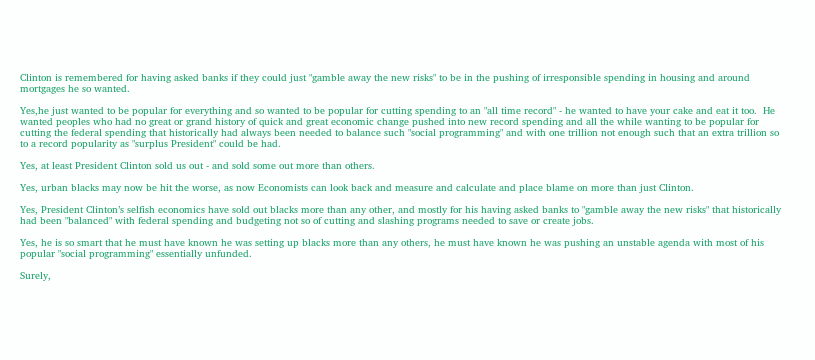Clinton is remembered for having asked banks if they could just "gamble away the new risks" to be in the pushing of irresponsible spending in housing and around mortgages he so wanted.

Yes,he just wanted to be popular for everything and so wanted to be popular for cutting spending to an "all time record" - he wanted to have your cake and eat it too.  He wanted peoples who had no great or grand history of quick and great economic change pushed into new record spending and all the while wanting to be popular for cutting the federal spending that historically had always been needed to balance such "social programming" and with one trillion not enough such that an extra trillion so to a record popularity as "surplus President" could be had.

Yes, at least President Clinton sold us out - and sold some out more than others.

Yes, urban blacks may now be hit the worse, as now Economists can look back and measure and calculate and place blame on more than just Clinton.

Yes, President Clinton’s selfish economics have sold out blacks more than any other, and mostly for his having asked banks to "gamble away the new risks" that historically had been "balanced" with federal spending and budgeting not so of cutting and slashing programs needed to save or create jobs.

Yes, he is so smart that he must have known he was setting up blacks more than any others, he must have known he was pushing an unstable agenda with most of his popular "social programming" essentially unfunded.

Surely,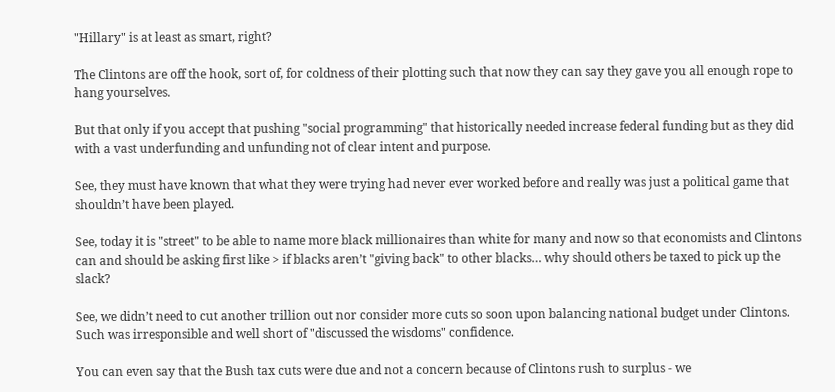"Hillary" is at least as smart, right?

The Clintons are off the hook, sort of, for coldness of their plotting such that now they can say they gave you all enough rope to hang yourselves.

But that only if you accept that pushing "social programming" that historically needed increase federal funding but as they did with a vast underfunding and unfunding not of clear intent and purpose.

See, they must have known that what they were trying had never ever worked before and really was just a political game that shouldn’t have been played.

See, today it is "street" to be able to name more black millionaires than white for many and now so that economists and Clintons can and should be asking first like > if blacks aren’t "giving back" to other blacks… why should others be taxed to pick up the slack?

See, we didn’t need to cut another trillion out nor consider more cuts so soon upon balancing national budget under Clintons.  Such was irresponsible and well short of "discussed the wisdoms" confidence.

You can even say that the Bush tax cuts were due and not a concern because of Clintons rush to surplus - we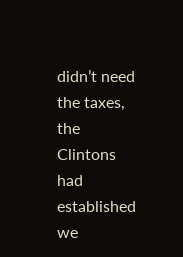didn’t need the taxes, the Clintons had established we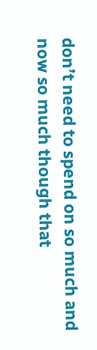don’t need to spend on so much and now so much though that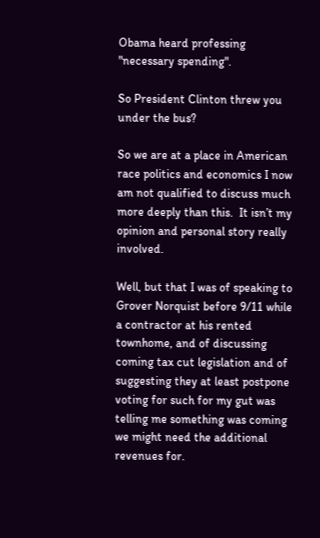Obama heard professing "necessary spending".

So President Clinton threw you under the bus?

So we are at a place in American race politics and economics I now am not qualified to discuss much more deeply than this.  It isn’t my opinion and personal story really involved.

Well, but that I was of speaking to Grover Norquist before 9/11 while a contractor at his rented townhome, and of discussing coming tax cut legislation and of suggesting they at least postpone voting for such for my gut was telling me something was coming we might need the additional revenues for.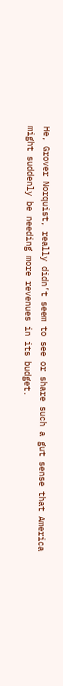He, Grover Norquist, really didn’t seem to see or share such a gut sense that America might suddenly be needing more revenues in its budget.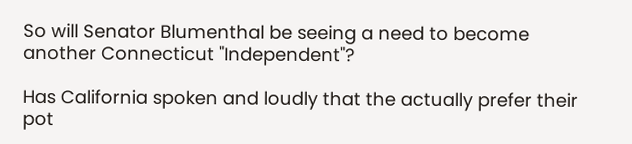So will Senator Blumenthal be seeing a need to become another Connecticut "Independent"?

Has California spoken and loudly that the actually prefer their pot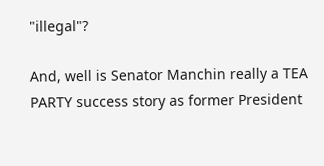"illegal"?

And, well is Senator Manchin really a TEA PARTY success story as former President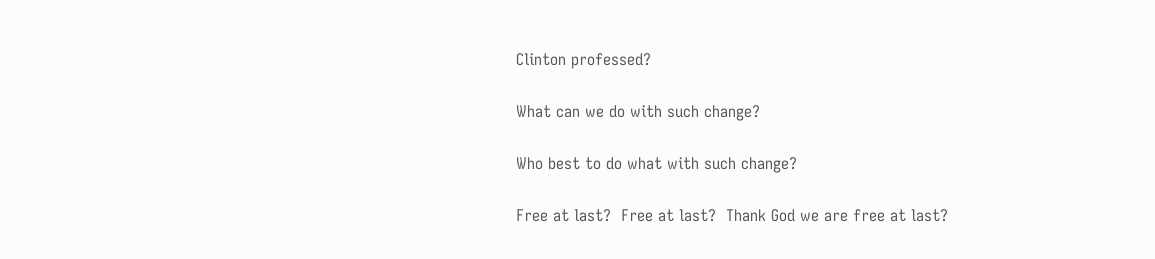Clinton professed?

What can we do with such change?

Who best to do what with such change?

Free at last?  Free at last?  Thank God we are free at last?